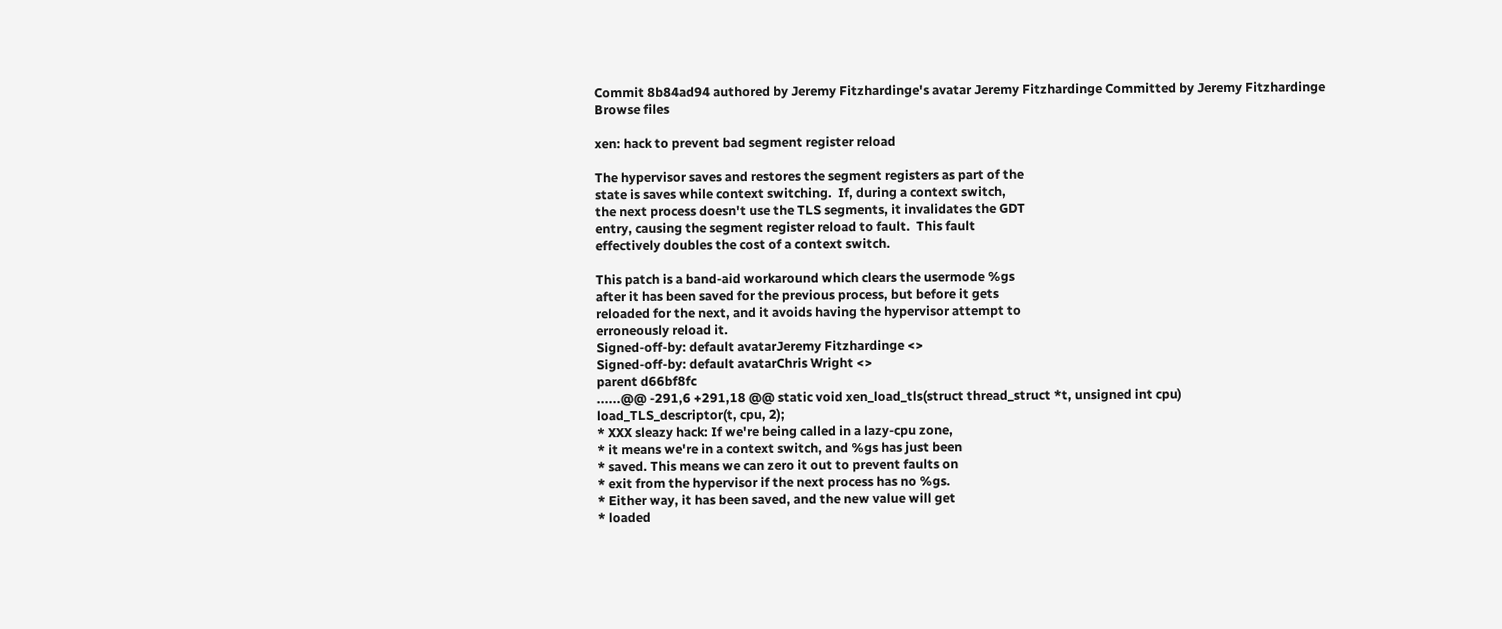Commit 8b84ad94 authored by Jeremy Fitzhardinge's avatar Jeremy Fitzhardinge Committed by Jeremy Fitzhardinge
Browse files

xen: hack to prevent bad segment register reload

The hypervisor saves and restores the segment registers as part of the
state is saves while context switching.  If, during a context switch,
the next process doesn't use the TLS segments, it invalidates the GDT
entry, causing the segment register reload to fault.  This fault
effectively doubles the cost of a context switch.

This patch is a band-aid workaround which clears the usermode %gs
after it has been saved for the previous process, but before it gets
reloaded for the next, and it avoids having the hypervisor attempt to
erroneously reload it.
Signed-off-by: default avatarJeremy Fitzhardinge <>
Signed-off-by: default avatarChris Wright <>
parent d66bf8fc
......@@ -291,6 +291,18 @@ static void xen_load_tls(struct thread_struct *t, unsigned int cpu)
load_TLS_descriptor(t, cpu, 2);
* XXX sleazy hack: If we're being called in a lazy-cpu zone,
* it means we're in a context switch, and %gs has just been
* saved. This means we can zero it out to prevent faults on
* exit from the hypervisor if the next process has no %gs.
* Either way, it has been saved, and the new value will get
* loaded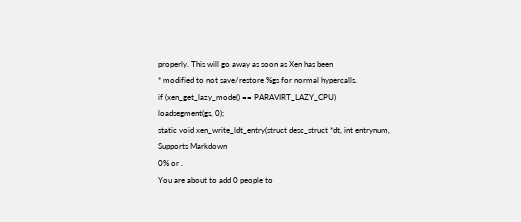properly. This will go away as soon as Xen has been
* modified to not save/restore %gs for normal hypercalls.
if (xen_get_lazy_mode() == PARAVIRT_LAZY_CPU)
loadsegment(gs, 0);
static void xen_write_ldt_entry(struct desc_struct *dt, int entrynum,
Supports Markdown
0% or .
You are about to add 0 people to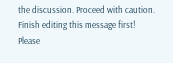the discussion. Proceed with caution.
Finish editing this message first!
Please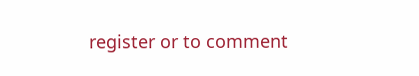register or to comment